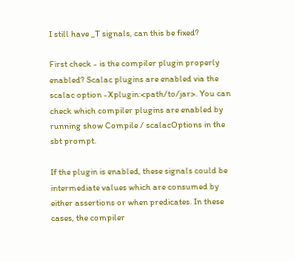I still have _T signals, can this be fixed?

First check - is the compiler plugin properly enabled? Scalac plugins are enabled via the scalac option -Xplugin:<path/to/jar>. You can check which compiler plugins are enabled by running show Compile / scalacOptions in the sbt prompt.

If the plugin is enabled, these signals could be intermediate values which are consumed by either assertions or when predicates. In these cases, the compiler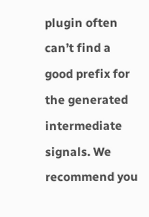plugin often can’t find a good prefix for the generated intermediate signals. We recommend you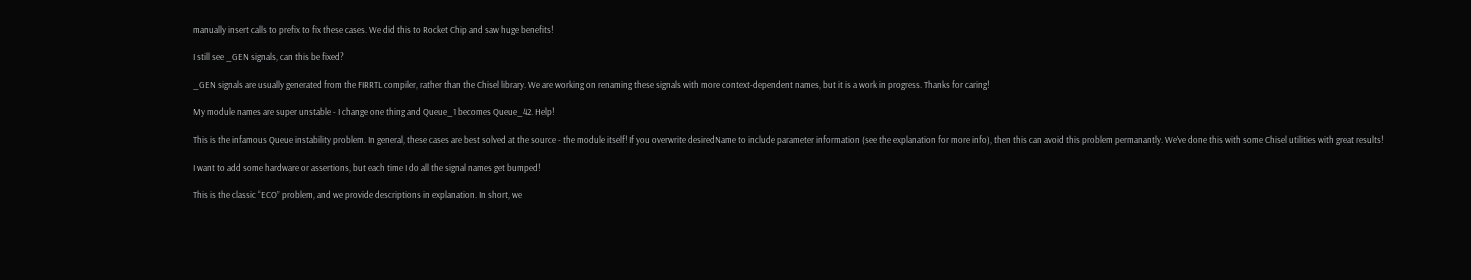manually insert calls to prefix to fix these cases. We did this to Rocket Chip and saw huge benefits!

I still see _GEN signals, can this be fixed?

_GEN signals are usually generated from the FIRRTL compiler, rather than the Chisel library. We are working on renaming these signals with more context-dependent names, but it is a work in progress. Thanks for caring!

My module names are super unstable - I change one thing and Queue_1 becomes Queue_42. Help!

This is the infamous Queue instability problem. In general, these cases are best solved at the source - the module itself! If you overwrite desiredName to include parameter information (see the explanation for more info), then this can avoid this problem permanantly. We’ve done this with some Chisel utilities with great results!

I want to add some hardware or assertions, but each time I do all the signal names get bumped!

This is the classic “ECO” problem, and we provide descriptions in explanation. In short, we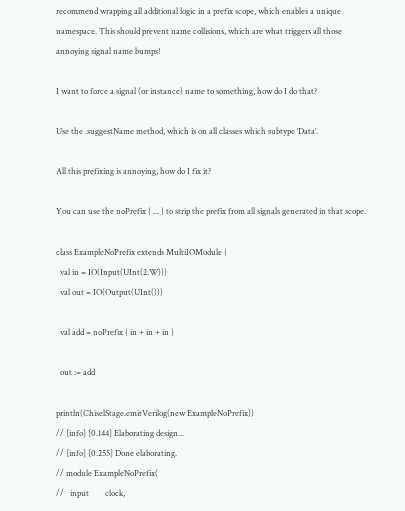recommend wrapping all additional logic in a prefix scope, which enables a unique namespace. This should prevent name collisions, which are what triggers all those annoying signal name bumps!

I want to force a signal (or instance) name to something, how do I do that?

Use the .suggestName method, which is on all classes which subtype ‘Data’.

All this prefixing is annoying, how do I fix it?

You can use the noPrefix { ... } to strip the prefix from all signals generated in that scope.

class ExampleNoPrefix extends MultiIOModule {
  val in = IO(Input(UInt(2.W)))
  val out = IO(Output(UInt()))

  val add = noPrefix { in + in + in }

  out := add

println(ChiselStage.emitVerilog(new ExampleNoPrefix))
// [info] [0.144] Elaborating design...
// [info] [0.255] Done elaborating.
// module ExampleNoPrefix(
//   input        clock,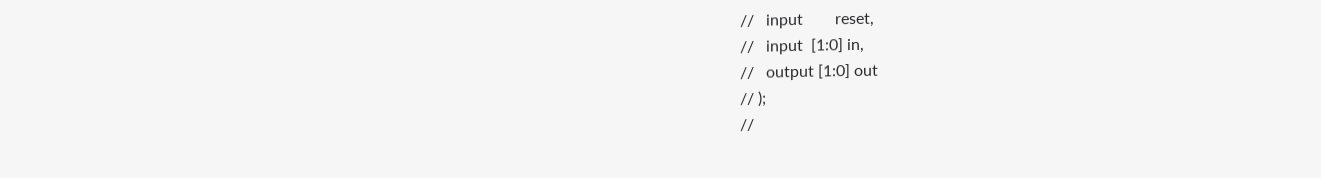//   input        reset,
//   input  [1:0] in,
//   output [1:0] out
// );
//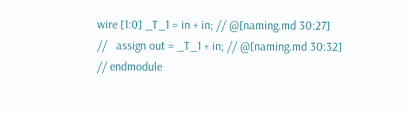wire [1:0] _T_1 = in + in; // @[naming.md 30:27]
//   assign out = _T_1 + in; // @[naming.md 30:32]
// endmodule